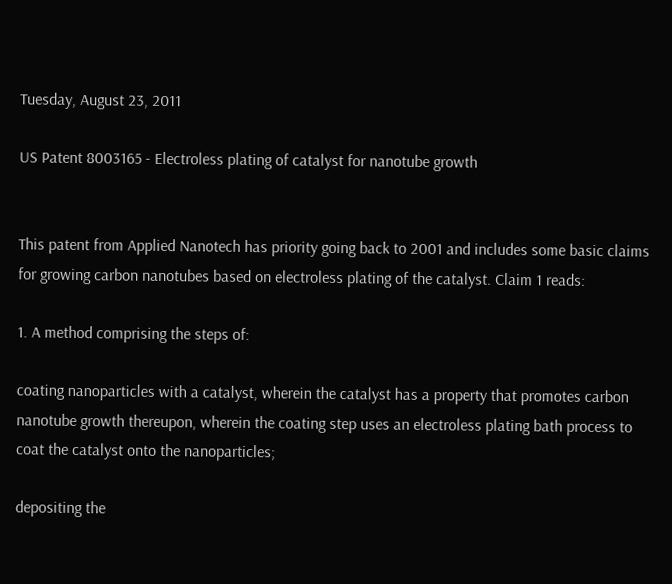Tuesday, August 23, 2011

US Patent 8003165 - Electroless plating of catalyst for nanotube growth


This patent from Applied Nanotech has priority going back to 2001 and includes some basic claims for growing carbon nanotubes based on electroless plating of the catalyst. Claim 1 reads:

1. A method comprising the steps of:

coating nanoparticles with a catalyst, wherein the catalyst has a property that promotes carbon nanotube growth thereupon, wherein the coating step uses an electroless plating bath process to coat the catalyst onto the nanoparticles;

depositing the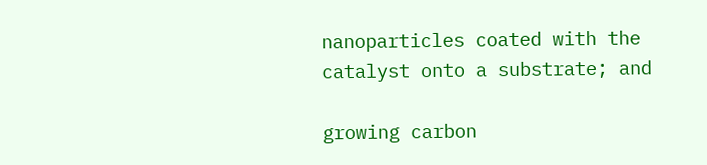nanoparticles coated with the catalyst onto a substrate; and

growing carbon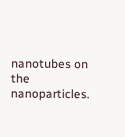nanotubes on the nanoparticles.